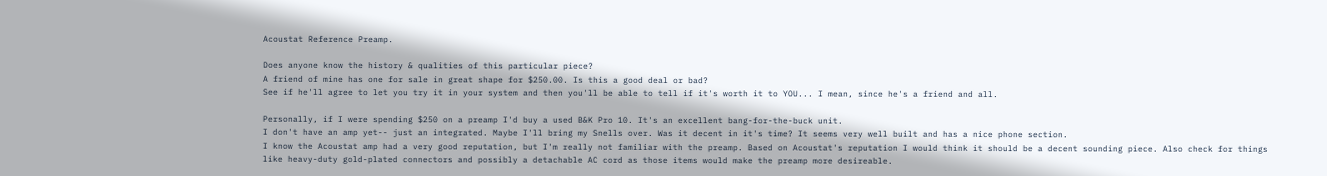Acoustat Reference Preamp.

Does anyone know the history & qualities of this particular piece?
A friend of mine has one for sale in great shape for $250.00. Is this a good deal or bad?
See if he'll agree to let you try it in your system and then you'll be able to tell if it's worth it to YOU... I mean, since he's a friend and all.

Personally, if I were spending $250 on a preamp I'd buy a used B&K Pro 10. It's an excellent bang-for-the-buck unit.
I don't have an amp yet-- just an integrated. Maybe I'll bring my Snells over. Was it decent in it's time? It seems very well built and has a nice phone section.
I know the Acoustat amp had a very good reputation, but I'm really not familiar with the preamp. Based on Acoustat's reputation I would think it should be a decent sounding piece. Also check for things like heavy-duty gold-plated connectors and possibly a detachable AC cord as those items would make the preamp more desireable.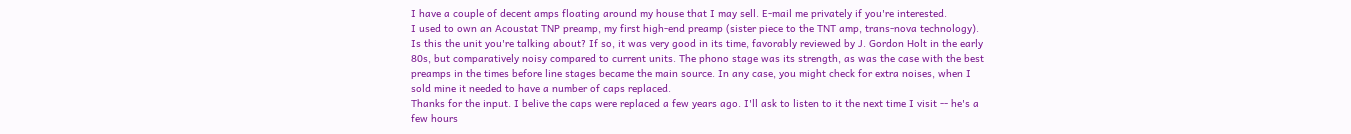I have a couple of decent amps floating around my house that I may sell. E-mail me privately if you're interested.
I used to own an Acoustat TNP preamp, my first high-end preamp (sister piece to the TNT amp, trans-nova technology). Is this the unit you're talking about? If so, it was very good in its time, favorably reviewed by J. Gordon Holt in the early 80s, but comparatively noisy compared to current units. The phono stage was its strength, as was the case with the best preamps in the times before line stages became the main source. In any case, you might check for extra noises, when I sold mine it needed to have a number of caps replaced.
Thanks for the input. I belive the caps were replaced a few years ago. I'll ask to listen to it the next time I visit -- he's a few hours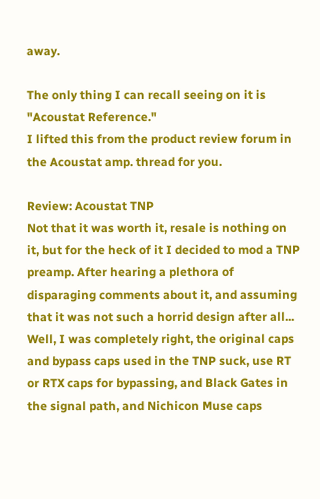away.

The only thing I can recall seeing on it is "Acoustat Reference."
I lifted this from the product review forum in the Acoustat amp. thread for you.

Review: Acoustat TNP
Not that it was worth it, resale is nothing on it, but for the heck of it I decided to mod a TNP preamp. After hearing a plethora of disparaging comments about it, and assuming that it was not such a horrid design after all... Well, I was completely right, the original caps and bypass caps used in the TNP suck, use RT or RTX caps for bypassing, and Black Gates in the signal path, and Nichicon Muse caps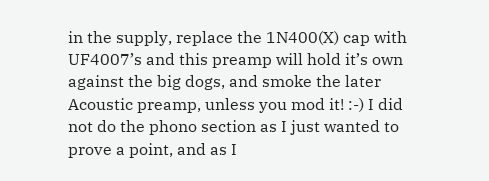in the supply, replace the 1N400(X) cap with UF4007’s and this preamp will hold it’s own against the big dogs, and smoke the later Acoustic preamp, unless you mod it! :-) I did not do the phono section as I just wanted to prove a point, and as I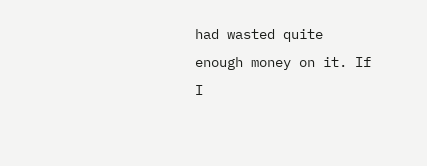had wasted quite enough money on it. If I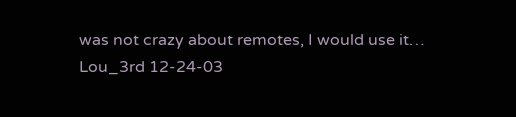was not crazy about remotes, I would use it…
Lou_3rd 12-24-03